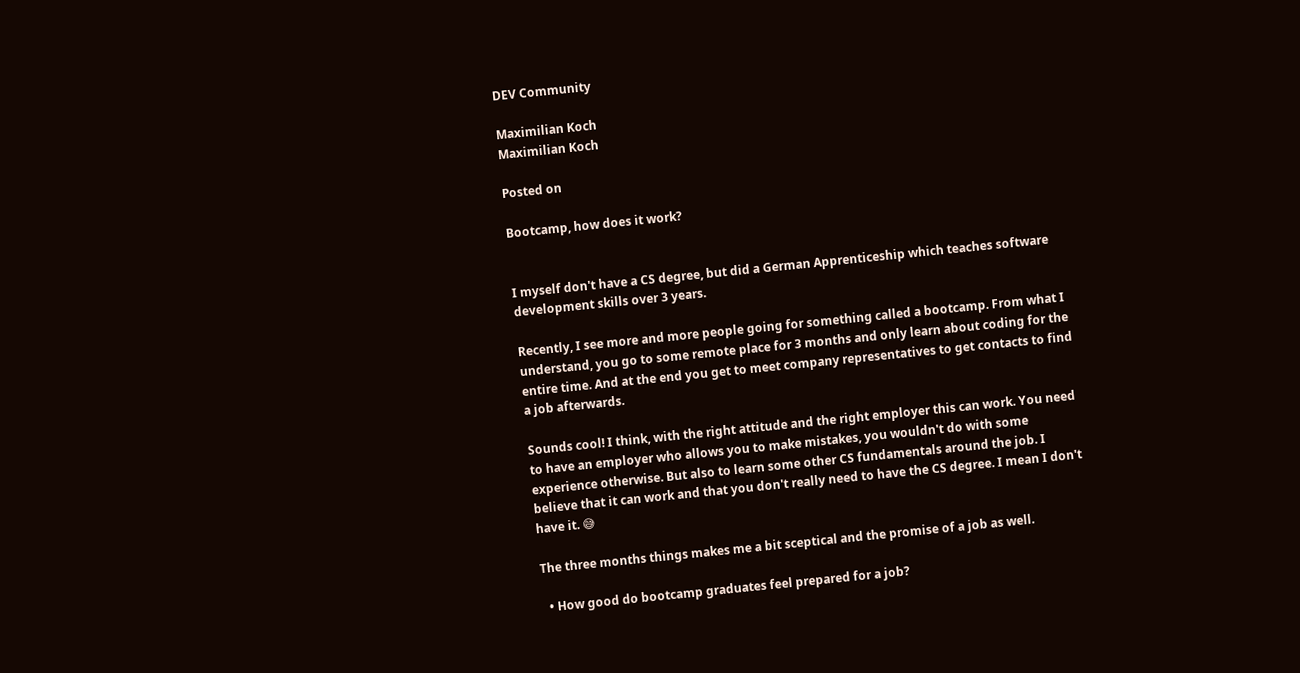DEV Community

Maximilian Koch
Maximilian Koch

Posted on

Bootcamp, how does it work?


I myself don't have a CS degree, but did a German Apprenticeship which teaches software development skills over 3 years.

Recently, I see more and more people going for something called a bootcamp. From what I understand, you go to some remote place for 3 months and only learn about coding for the entire time. And at the end you get to meet company representatives to get contacts to find a job afterwards.

Sounds cool! I think, with the right attitude and the right employer this can work. You need to have an employer who allows you to make mistakes, you wouldn't do with some experience otherwise. But also to learn some other CS fundamentals around the job. I believe that it can work and that you don't really need to have the CS degree. I mean I don't have it. 😅

The three months things makes me a bit sceptical and the promise of a job as well.

  • How good do bootcamp graduates feel prepared for a job?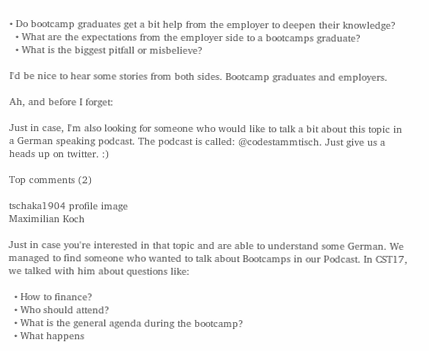• Do bootcamp graduates get a bit help from the employer to deepen their knowledge?
  • What are the expectations from the employer side to a bootcamps graduate?
  • What is the biggest pitfall or misbelieve?

I'd be nice to hear some stories from both sides. Bootcamp graduates and employers.

Ah, and before I forget:

Just in case, I'm also looking for someone who would like to talk a bit about this topic in a German speaking podcast. The podcast is called: @codestammtisch. Just give us a heads up on twitter. :)

Top comments (2)

tschaka1904 profile image
Maximilian Koch

Just in case you're interested in that topic and are able to understand some German. We managed to find someone who wanted to talk about Bootcamps in our Podcast. In CST17, we talked with him about questions like:

  • How to finance?
  • Who should attend?
  • What is the general agenda during the bootcamp?
  • What happens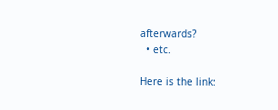afterwards?
  • etc.

Here is the link: